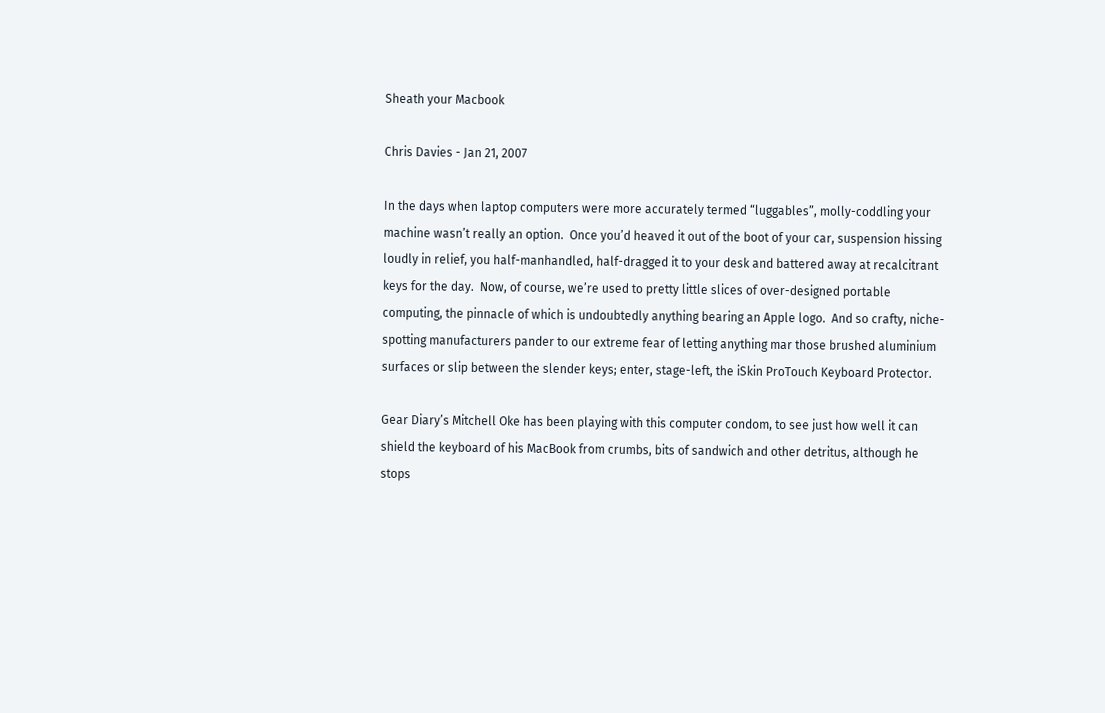Sheath your Macbook

Chris Davies - Jan 21, 2007

In the days when laptop computers were more accurately termed “luggables”, molly-coddling your machine wasn’t really an option.  Once you’d heaved it out of the boot of your car, suspension hissing loudly in relief, you half-manhandled, half-dragged it to your desk and battered away at recalcitrant keys for the day.  Now, of course, we’re used to pretty little slices of over-designed portable computing, the pinnacle of which is undoubtedly anything bearing an Apple logo.  And so crafty, niche-spotting manufacturers pander to our extreme fear of letting anything mar those brushed aluminium surfaces or slip between the slender keys; enter, stage-left, the iSkin ProTouch Keyboard Protector.

Gear Diary’s Mitchell Oke has been playing with this computer condom, to see just how well it can shield the keyboard of his MacBook from crumbs, bits of sandwich and other detritus, although he stops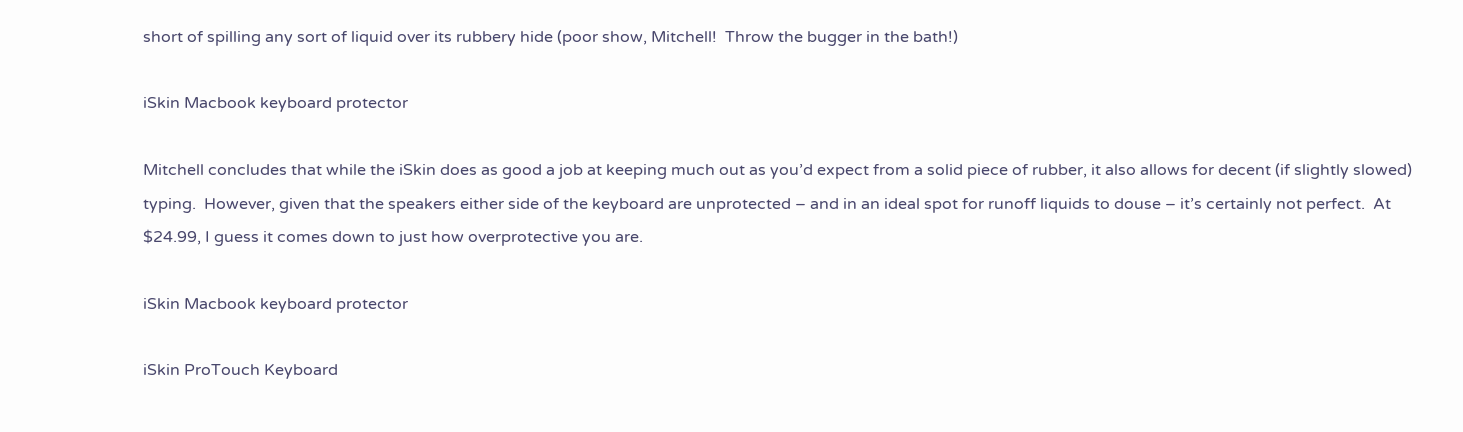short of spilling any sort of liquid over its rubbery hide (poor show, Mitchell!  Throw the bugger in the bath!)

iSkin Macbook keyboard protector

Mitchell concludes that while the iSkin does as good a job at keeping much out as you’d expect from a solid piece of rubber, it also allows for decent (if slightly slowed) typing.  However, given that the speakers either side of the keyboard are unprotected – and in an ideal spot for runoff liquids to douse – it’s certainly not perfect.  At $24.99, I guess it comes down to just how overprotective you are.

iSkin Macbook keyboard protector

iSkin ProTouch Keyboard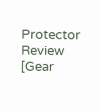Protector Review [Gear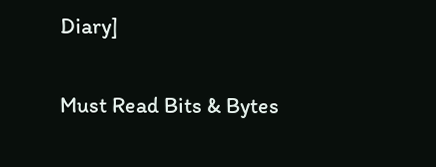Diary]

Must Read Bits & Bytes